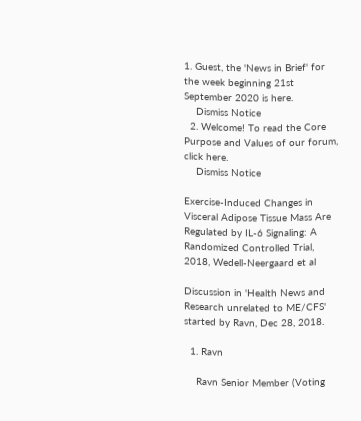1. Guest, the 'News in Brief' for the week beginning 21st September 2020 is here.
    Dismiss Notice
  2. Welcome! To read the Core Purpose and Values of our forum, click here.
    Dismiss Notice

Exercise-Induced Changes in Visceral Adipose Tissue Mass Are Regulated by IL-6 Signaling: A Randomized Controlled Trial, 2018, Wedell-Neergaard et al

Discussion in 'Health News and Research unrelated to ME/CFS' started by Ravn, Dec 28, 2018.

  1. Ravn

    Ravn Senior Member (Voting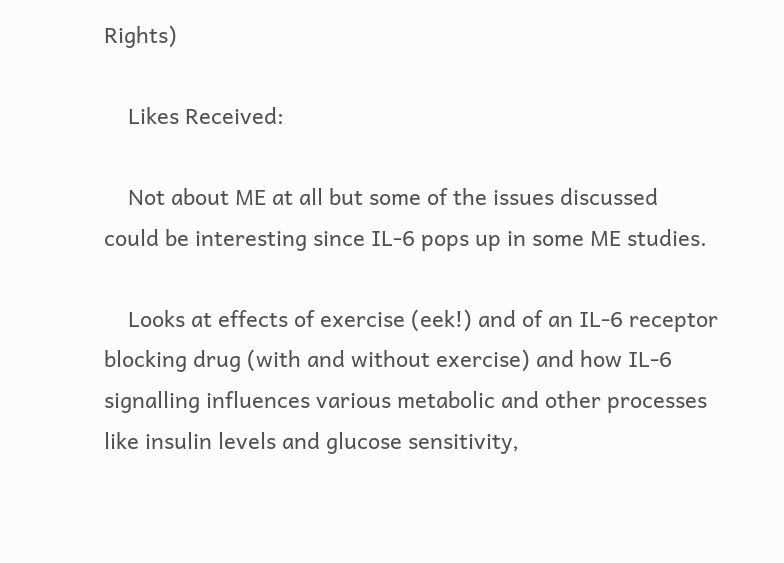Rights)

    Likes Received:

    Not about ME at all but some of the issues discussed could be interesting since IL-6 pops up in some ME studies.

    Looks at effects of exercise (eek!) and of an IL-6 receptor blocking drug (with and without exercise) and how IL-6 signalling influences various metabolic and other processes like insulin levels and glucose sensitivity,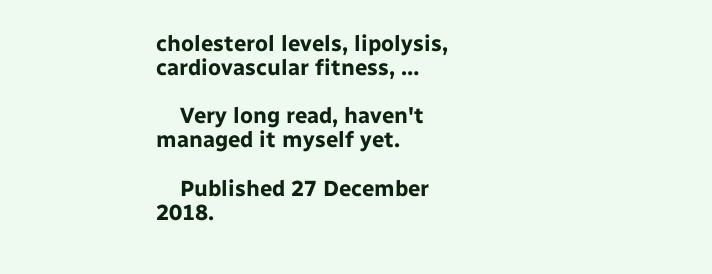cholesterol levels, lipolysis, cardiovascular fitness, …

    Very long read, haven't managed it myself yet.

    Published 27 December 2018.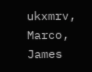ukxmrv, Marco, James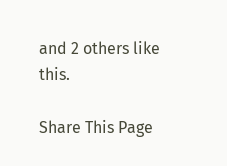and 2 others like this.

Share This Page